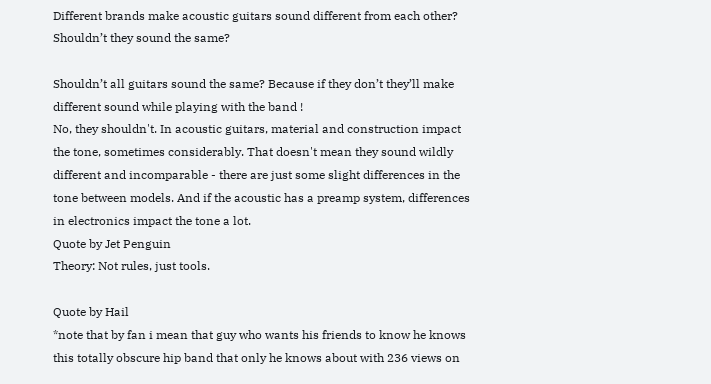Different brands make acoustic guitars sound different from each other? Shouldn’t they sound the same?

Shouldn’t all guitars sound the same? Because if they don’t they’ll make different sound while playing with the band !
No, they shouldn't. In acoustic guitars, material and construction impact the tone, sometimes considerably. That doesn't mean they sound wildly different and incomparable - there are just some slight differences in the tone between models. And if the acoustic has a preamp system, differences in electronics impact the tone a lot.
Quote by Jet Penguin
Theory: Not rules, just tools.

Quote by Hail
*note that by fan i mean that guy who wants his friends to know he knows this totally obscure hip band that only he knows about with 236 views on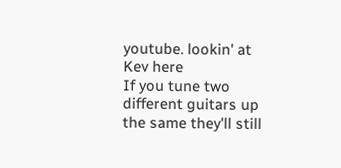youtube. lookin' at Kev here
If you tune two different guitars up the same they'll still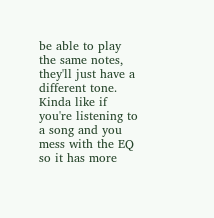be able to play the same notes, they'll just have a different tone. Kinda like if you're listening to a song and you mess with the EQ so it has more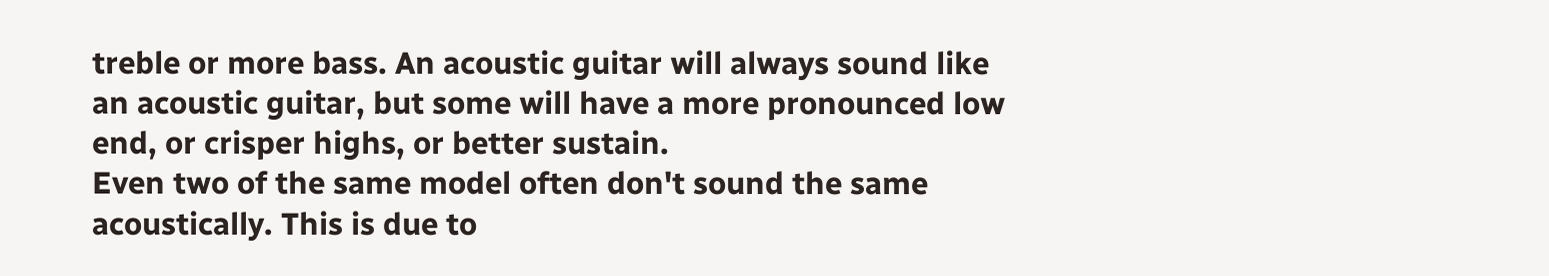treble or more bass. An acoustic guitar will always sound like an acoustic guitar, but some will have a more pronounced low end, or crisper highs, or better sustain.
Even two of the same model often don't sound the same acoustically. This is due to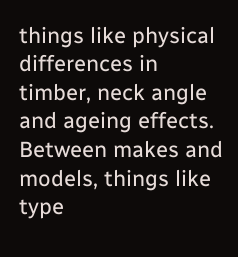things like physical differences in timber, neck angle and ageing effects. Between makes and models, things like type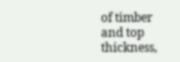of timber and top thickness,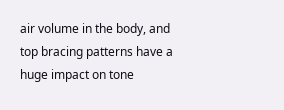air volume in the body, and top bracing patterns have a huge impact on tone